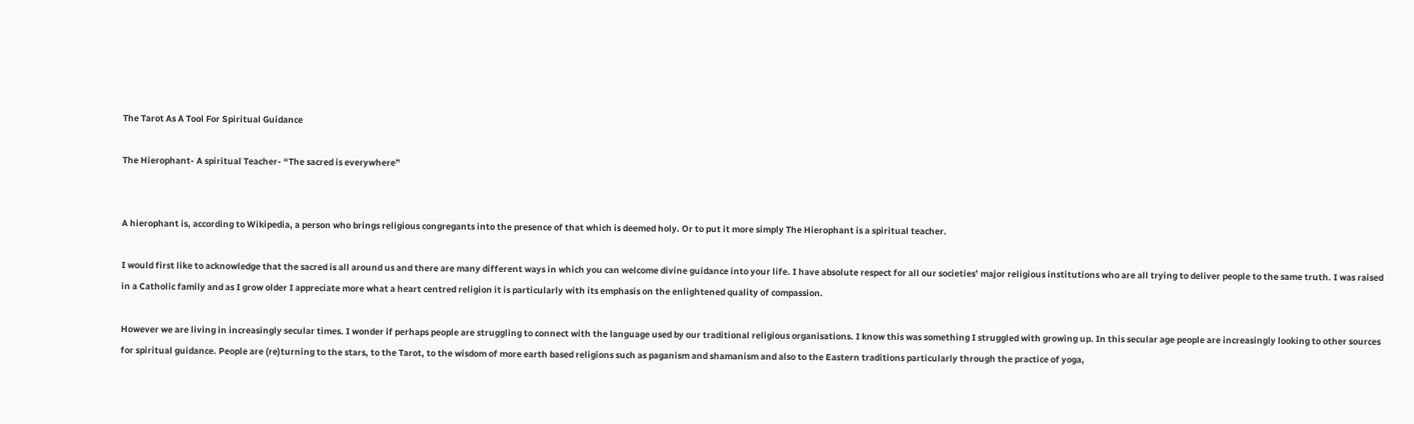The Tarot As A Tool For Spiritual Guidance

The Hierophant- A spiritual Teacher- “The sacred is everywhere”


A hierophant is, according to Wikipedia, a person who brings religious congregants into the presence of that which is deemed holy. Or to put it more simply The Hierophant is a spiritual teacher.

I would first like to acknowledge that the sacred is all around us and there are many different ways in which you can welcome divine guidance into your life. I have absolute respect for all our societies’ major religious institutions who are all trying to deliver people to the same truth. I was raised in a Catholic family and as I grow older I appreciate more what a heart centred religion it is particularly with its emphasis on the enlightened quality of compassion.

However we are living in increasingly secular times. I wonder if perhaps people are struggling to connect with the language used by our traditional religious organisations. I know this was something I struggled with growing up. In this secular age people are increasingly looking to other sources for spiritual guidance. People are (re)turning to the stars, to the Tarot, to the wisdom of more earth based religions such as paganism and shamanism and also to the Eastern traditions particularly through the practice of yoga,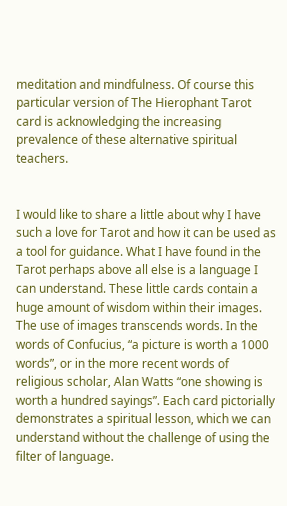meditation and mindfulness. Of course this particular version of The Hierophant Tarot card is acknowledging the increasing prevalence of these alternative spiritual teachers.


I would like to share a little about why I have such a love for Tarot and how it can be used as a tool for guidance. What I have found in the Tarot perhaps above all else is a language I can understand. These little cards contain a huge amount of wisdom within their images. The use of images transcends words. In the words of Confucius, “a picture is worth a 1000 words”, or in the more recent words of religious scholar, Alan Watts “one showing is worth a hundred sayings”. Each card pictorially demonstrates a spiritual lesson, which we can understand without the challenge of using the filter of language.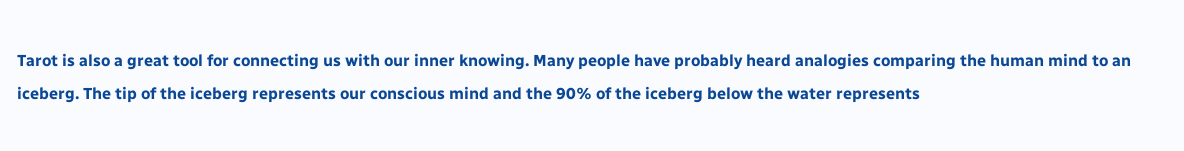Tarot is also a great tool for connecting us with our inner knowing. Many people have probably heard analogies comparing the human mind to an iceberg. The tip of the iceberg represents our conscious mind and the 90% of the iceberg below the water represents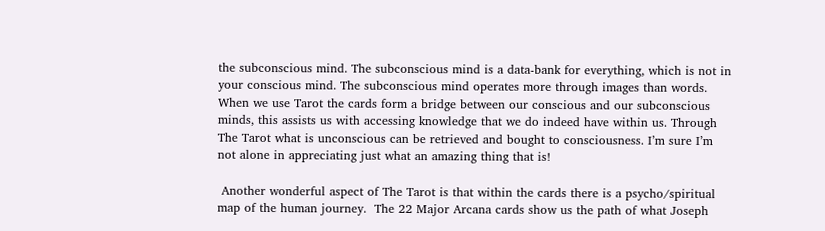the subconscious mind. The subconscious mind is a data-bank for everything, which is not in your conscious mind. The subconscious mind operates more through images than words. When we use Tarot the cards form a bridge between our conscious and our subconscious minds, this assists us with accessing knowledge that we do indeed have within us. Through The Tarot what is unconscious can be retrieved and bought to consciousness. I’m sure I’m not alone in appreciating just what an amazing thing that is!

 Another wonderful aspect of The Tarot is that within the cards there is a psycho/spiritual map of the human journey.  The 22 Major Arcana cards show us the path of what Joseph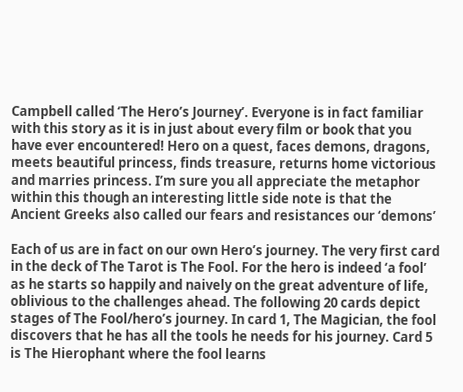Campbell called ‘The Hero’s Journey’. Everyone is in fact familiar with this story as it is in just about every film or book that you have ever encountered! Hero on a quest, faces demons, dragons, meets beautiful princess, finds treasure, returns home victorious and marries princess. I’m sure you all appreciate the metaphor within this though an interesting little side note is that the Ancient Greeks also called our fears and resistances our ‘demons’

Each of us are in fact on our own Hero’s journey. The very first card in the deck of The Tarot is The Fool. For the hero is indeed ‘a fool’ as he starts so happily and naively on the great adventure of life, oblivious to the challenges ahead. The following 20 cards depict stages of The Fool/hero’s journey. In card 1, The Magician, the fool discovers that he has all the tools he needs for his journey. Card 5 is The Hierophant where the fool learns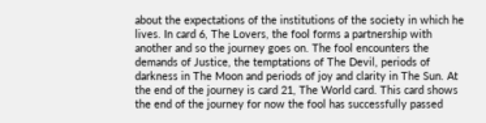about the expectations of the institutions of the society in which he lives. In card 6, The Lovers, the fool forms a partnership with another and so the journey goes on. The fool encounters the demands of Justice, the temptations of The Devil, periods of darkness in The Moon and periods of joy and clarity in The Sun. At the end of the journey is card 21, The World card. This card shows the end of the journey for now the fool has successfully passed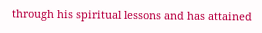through his spiritual lessons and has attained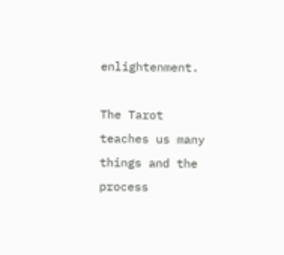enlightenment.

The Tarot teaches us many things and the process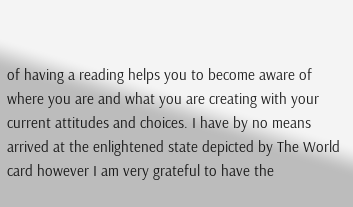of having a reading helps you to become aware of where you are and what you are creating with your current attitudes and choices. I have by no means arrived at the enlightened state depicted by The World card however I am very grateful to have the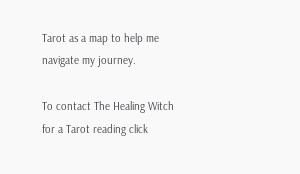Tarot as a map to help me navigate my journey.

To contact The Healing Witch for a Tarot reading click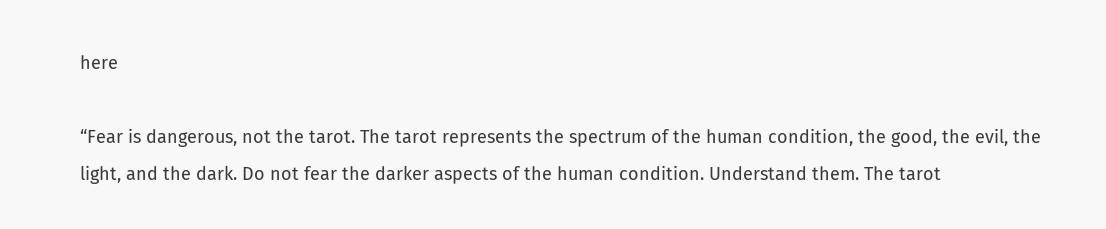here

“Fear is dangerous, not the tarot. The tarot represents the spectrum of the human condition, the good, the evil, the light, and the dark. Do not fear the darker aspects of the human condition. Understand them. The tarot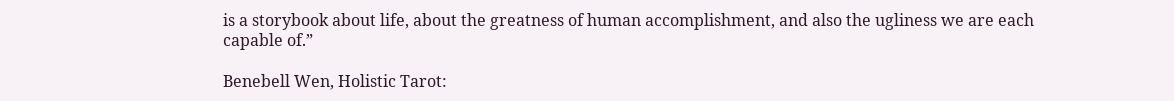is a storybook about life, about the greatness of human accomplishment, and also the ugliness we are each capable of.”

Benebell Wen, Holistic Tarot: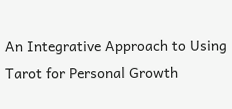An Integrative Approach to Using Tarot for Personal Growth